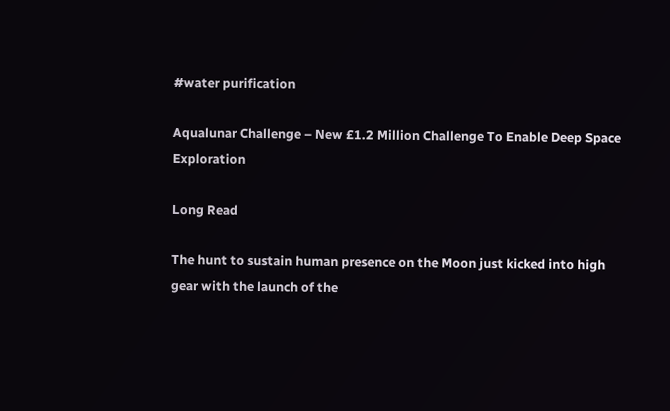#water purification

Aqualunar Challenge – New £1.2 Million Challenge To Enable Deep Space Exploration

Long Read

The hunt to sustain human presence on the Moon just kicked into high gear with the launch of the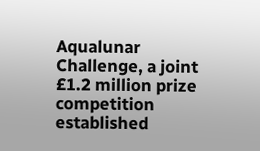Aqualunar Challenge, a joint £1.2 million prize competition established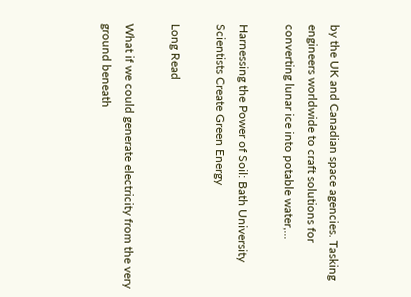by the UK and Canadian space agencies. Tasking engineers worldwide to craft solutions for converting lunar ice into potable water,...

Harnessing the Power of Soil: Bath University Scientists Create Green Energy

Long Read

What if we could generate electricity from the very ground beneath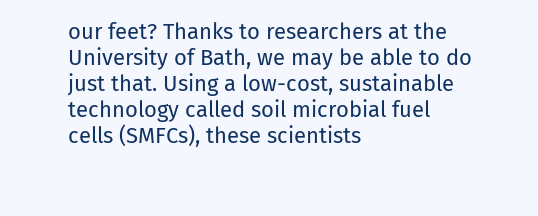our feet? Thanks to researchers at the University of Bath, we may be able to do just that. Using a low-cost, sustainable technology called soil microbial fuel cells (SMFCs), these scientists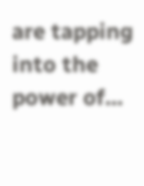are tapping into the power of...